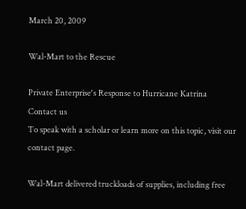March 20, 2009

Wal-Mart to the Rescue

Private Enterprise's Response to Hurricane Katrina
Contact us
To speak with a scholar or learn more on this topic, visit our contact page.

Wal-Mart delivered truckloads of supplies, including free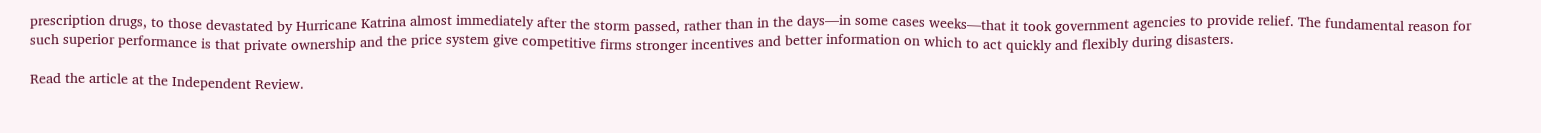prescription drugs, to those devastated by Hurricane Katrina almost immediately after the storm passed, rather than in the days—in some cases weeks—that it took government agencies to provide relief. The fundamental reason for such superior performance is that private ownership and the price system give competitive firms stronger incentives and better information on which to act quickly and flexibly during disasters.

Read the article at the Independent Review.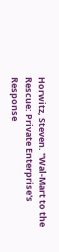Horwitz, Steven. "Wal-Mart to the Rescue: Private Enterprise's Response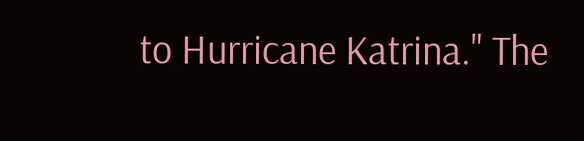to Hurricane Katrina." The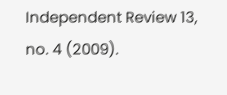Independent Review 13, no. 4 (2009).